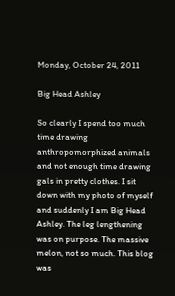Monday, October 24, 2011

Big Head Ashley

So clearly I spend too much time drawing anthropomorphized animals and not enough time drawing gals in pretty clothes. I sit down with my photo of myself and suddenly I am Big Head Ashley. The leg lengthening was on purpose. The massive melon, not so much. This blog was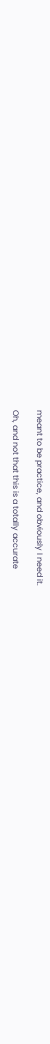meant to be practice, and obviously I need it.

Oh, and not that this is a totally accurate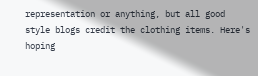representation or anything, but all good style blogs credit the clothing items. Here's hoping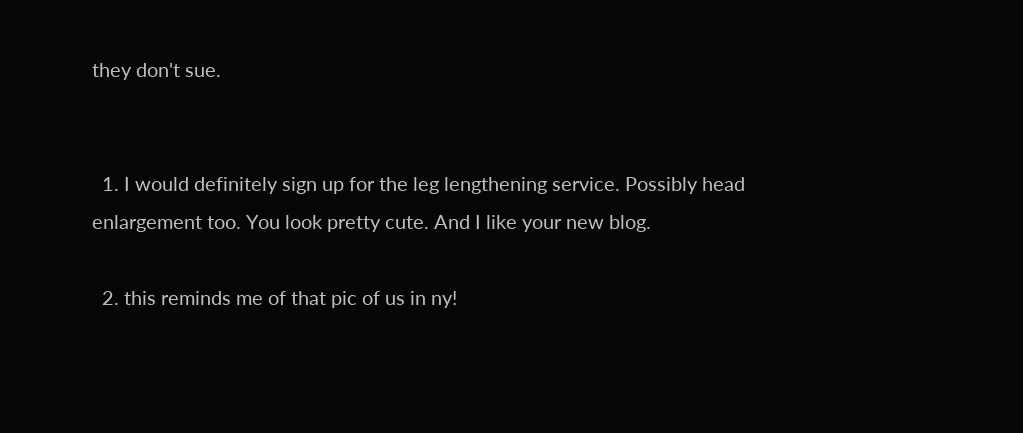they don't sue.


  1. I would definitely sign up for the leg lengthening service. Possibly head enlargement too. You look pretty cute. And I like your new blog.

  2. this reminds me of that pic of us in ny!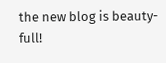the new blog is beauty-full!